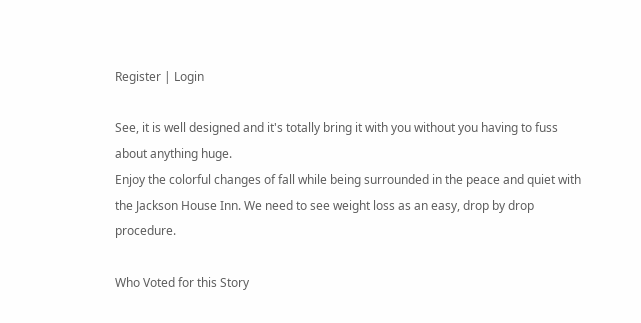Register | Login

See, it is well designed and it's totally bring it with you without you having to fuss about anything huge.
Enjoy the colorful changes of fall while being surrounded in the peace and quiet with the Jackson House Inn. We need to see weight loss as an easy, drop by drop procedure.

Who Voted for this Story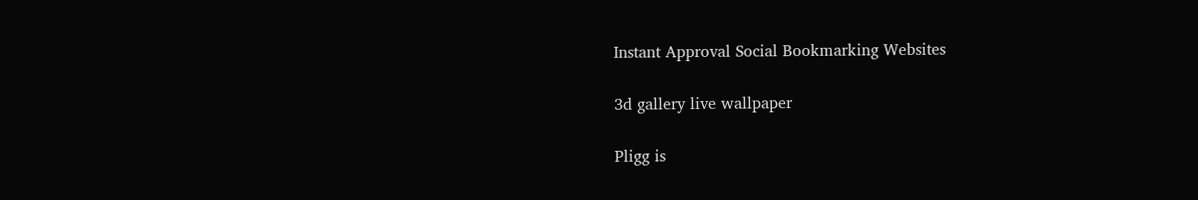Instant Approval Social Bookmarking Websites

3d gallery live wallpaper

Pligg is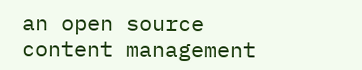an open source content management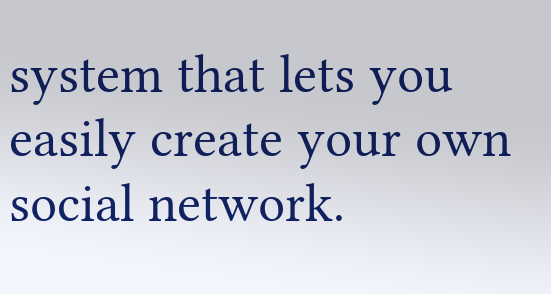system that lets you easily create your own social network.